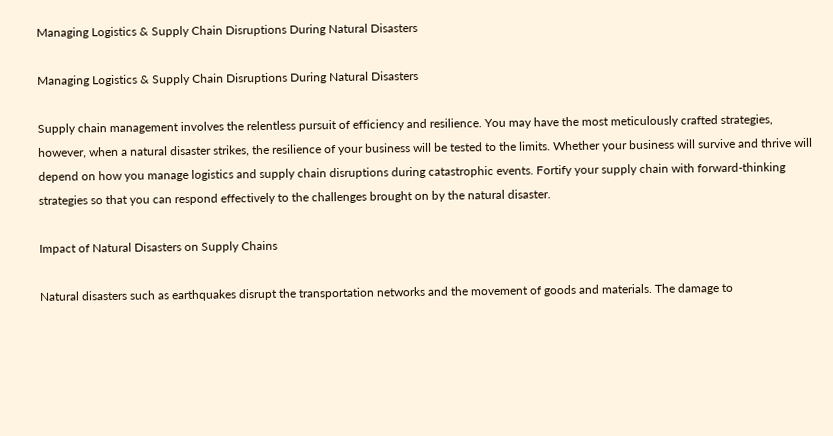Managing Logistics & Supply Chain Disruptions During Natural Disasters

Managing Logistics & Supply Chain Disruptions During Natural Disasters

Supply chain management involves the relentless pursuit of efficiency and resilience. You may have the most meticulously crafted strategies, however, when a natural disaster strikes, the resilience of your business will be tested to the limits. Whether your business will survive and thrive will depend on how you manage logistics and supply chain disruptions during catastrophic events. Fortify your supply chain with forward-thinking strategies so that you can respond effectively to the challenges brought on by the natural disaster.

Impact of Natural Disasters on Supply Chains

Natural disasters such as earthquakes disrupt the transportation networks and the movement of goods and materials. The damage to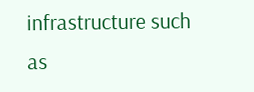infrastructure such as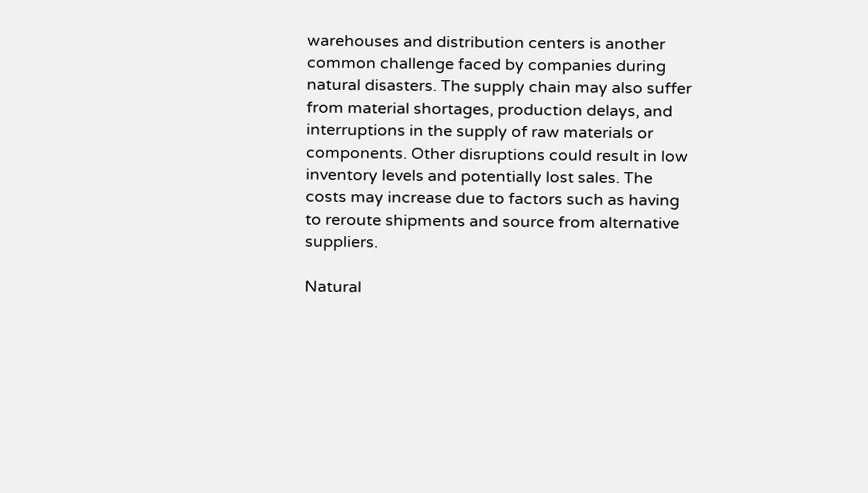warehouses and distribution centers is another common challenge faced by companies during natural disasters. The supply chain may also suffer from material shortages, production delays, and interruptions in the supply of raw materials or components. Other disruptions could result in low inventory levels and potentially lost sales. The costs may increase due to factors such as having to reroute shipments and source from alternative suppliers.

Natural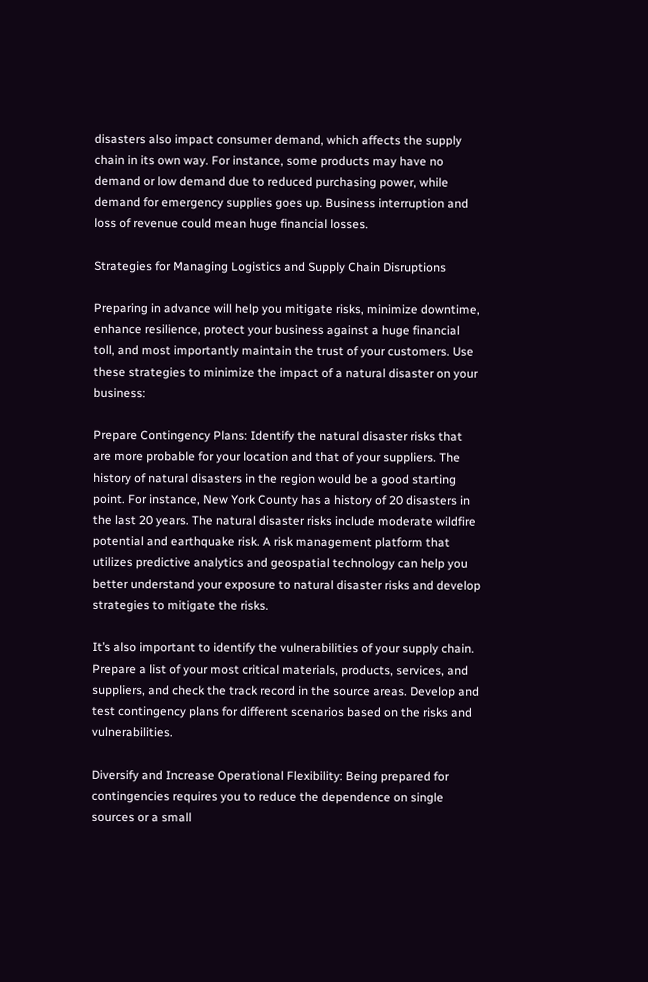disasters also impact consumer demand, which affects the supply chain in its own way. For instance, some products may have no demand or low demand due to reduced purchasing power, while demand for emergency supplies goes up. Business interruption and loss of revenue could mean huge financial losses.

Strategies for Managing Logistics and Supply Chain Disruptions

Preparing in advance will help you mitigate risks, minimize downtime, enhance resilience, protect your business against a huge financial toll, and most importantly maintain the trust of your customers. Use these strategies to minimize the impact of a natural disaster on your business:

Prepare Contingency Plans: Identify the natural disaster risks that are more probable for your location and that of your suppliers. The history of natural disasters in the region would be a good starting point. For instance, New York County has a history of 20 disasters in the last 20 years. The natural disaster risks include moderate wildfire potential and earthquake risk. A risk management platform that utilizes predictive analytics and geospatial technology can help you better understand your exposure to natural disaster risks and develop strategies to mitigate the risks.

It’s also important to identify the vulnerabilities of your supply chain. Prepare a list of your most critical materials, products, services, and suppliers, and check the track record in the source areas. Develop and test contingency plans for different scenarios based on the risks and vulnerabilities.

Diversify and Increase Operational Flexibility: Being prepared for contingencies requires you to reduce the dependence on single sources or a small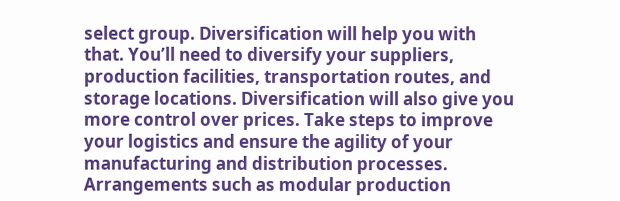select group. Diversification will help you with that. You’ll need to diversify your suppliers, production facilities, transportation routes, and storage locations. Diversification will also give you more control over prices. Take steps to improve your logistics and ensure the agility of your manufacturing and distribution processes. Arrangements such as modular production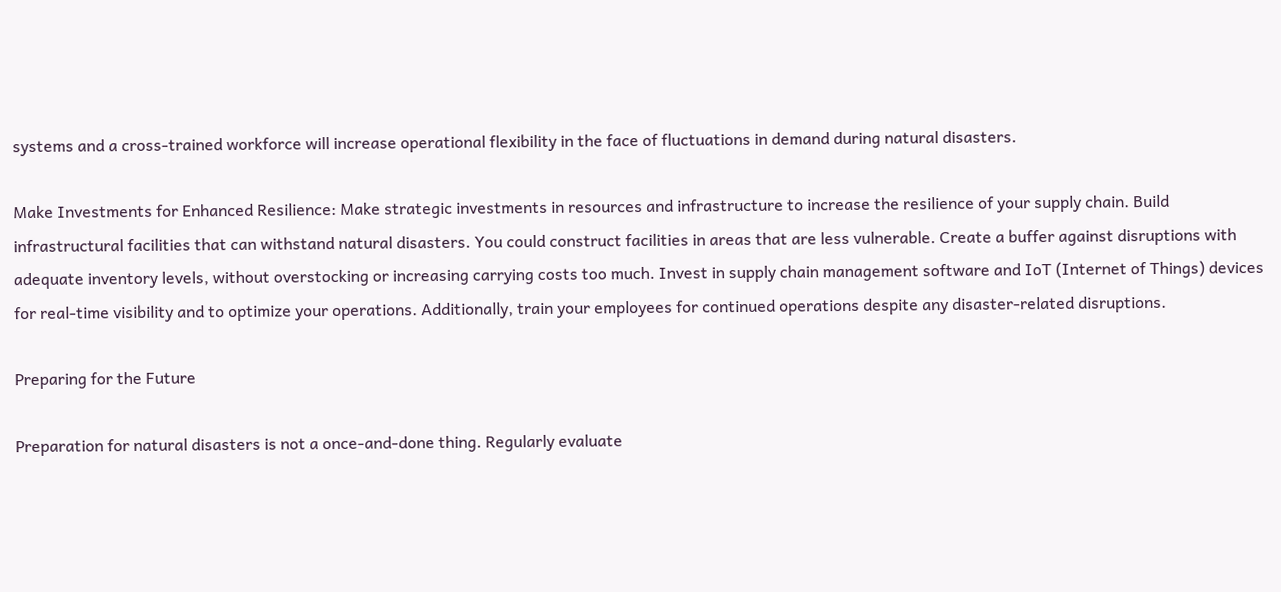systems and a cross-trained workforce will increase operational flexibility in the face of fluctuations in demand during natural disasters.

Make Investments for Enhanced Resilience: Make strategic investments in resources and infrastructure to increase the resilience of your supply chain. Build infrastructural facilities that can withstand natural disasters. You could construct facilities in areas that are less vulnerable. Create a buffer against disruptions with adequate inventory levels, without overstocking or increasing carrying costs too much. Invest in supply chain management software and IoT (Internet of Things) devices for real-time visibility and to optimize your operations. Additionally, train your employees for continued operations despite any disaster-related disruptions.

Preparing for the Future

Preparation for natural disasters is not a once-and-done thing. Regularly evaluate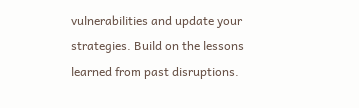vulnerabilities and update your strategies. Build on the lessons learned from past disruptions.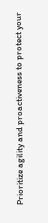Prioritize agility and proactiveness to protect your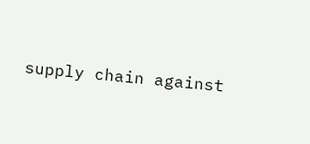supply chain against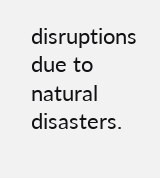disruptions due to natural disasters.